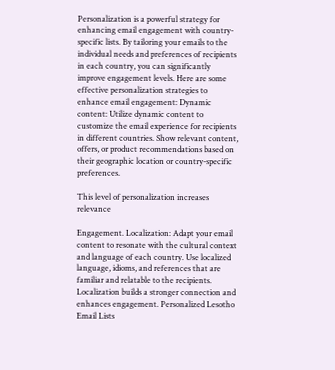Personalization is a powerful strategy for enhancing email engagement with country-specific lists. By tailoring your emails to the individual needs and preferences of recipients in each country, you can significantly improve engagement levels. Here are some effective personalization strategies to enhance email engagement: Dynamic content: Utilize dynamic content to customize the email experience for recipients in different countries. Show relevant content, offers, or product recommendations based on their geographic location or country-specific preferences.

This level of personalization increases relevance

Engagement. Localization: Adapt your email content to resonate with the cultural context and language of each country. Use localized language, idioms, and references that are familiar and relatable to the recipients. Localization builds a stronger connection and enhances engagement. Personalized Lesotho Email Lists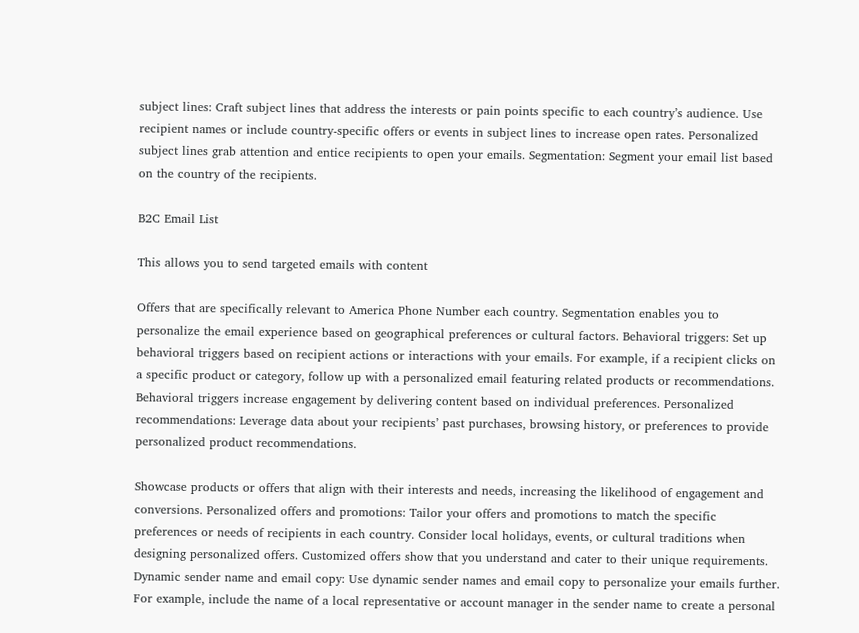subject lines: Craft subject lines that address the interests or pain points specific to each country’s audience. Use recipient names or include country-specific offers or events in subject lines to increase open rates. Personalized subject lines grab attention and entice recipients to open your emails. Segmentation: Segment your email list based on the country of the recipients.

B2C Email List

This allows you to send targeted emails with content

Offers that are specifically relevant to America Phone Number each country. Segmentation enables you to personalize the email experience based on geographical preferences or cultural factors. Behavioral triggers: Set up behavioral triggers based on recipient actions or interactions with your emails. For example, if a recipient clicks on a specific product or category, follow up with a personalized email featuring related products or recommendations. Behavioral triggers increase engagement by delivering content based on individual preferences. Personalized recommendations: Leverage data about your recipients’ past purchases, browsing history, or preferences to provide personalized product recommendations.

Showcase products or offers that align with their interests and needs, increasing the likelihood of engagement and conversions. Personalized offers and promotions: Tailor your offers and promotions to match the specific preferences or needs of recipients in each country. Consider local holidays, events, or cultural traditions when designing personalized offers. Customized offers show that you understand and cater to their unique requirements. Dynamic sender name and email copy: Use dynamic sender names and email copy to personalize your emails further. For example, include the name of a local representative or account manager in the sender name to create a personal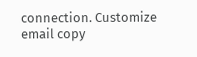connection. Customize email copy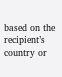based on the recipient’s country or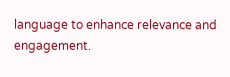language to enhance relevance and engagement.